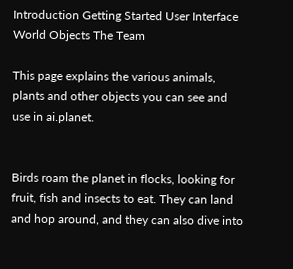Introduction Getting Started User Interface World Objects The Team

This page explains the various animals, plants and other objects you can see and use in ai.planet.


Birds roam the planet in flocks, looking for fruit, fish and insects to eat. They can land and hop around, and they can also dive into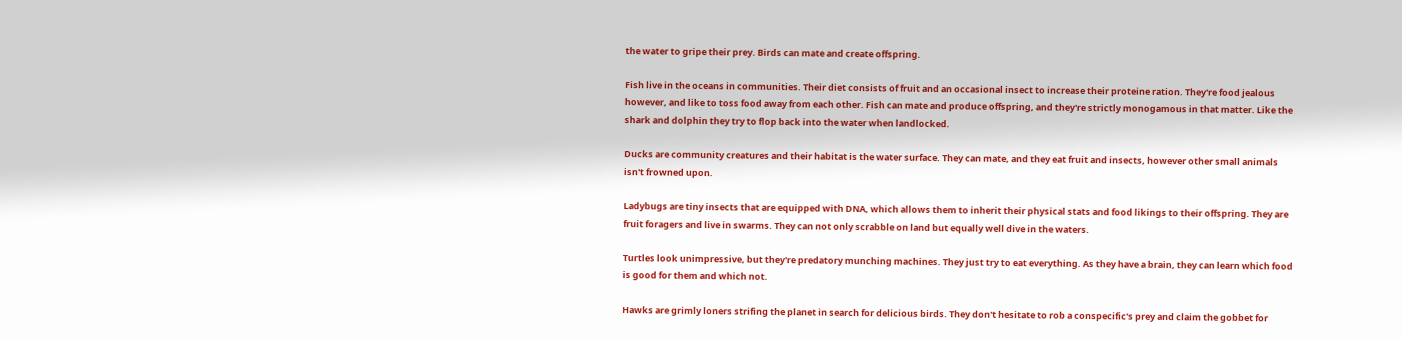the water to gripe their prey. Birds can mate and create offspring.

Fish live in the oceans in communities. Their diet consists of fruit and an occasional insect to increase their proteine ration. They're food jealous however, and like to toss food away from each other. Fish can mate and produce offspring, and they're strictly monogamous in that matter. Like the shark and dolphin they try to flop back into the water when landlocked.

Ducks are community creatures and their habitat is the water surface. They can mate, and they eat fruit and insects, however other small animals isn't frowned upon.

Ladybugs are tiny insects that are equipped with DNA, which allows them to inherit their physical stats and food likings to their offspring. They are fruit foragers and live in swarms. They can not only scrabble on land but equally well dive in the waters.

Turtles look unimpressive, but they're predatory munching machines. They just try to eat everything. As they have a brain, they can learn which food is good for them and which not.

Hawks are grimly loners strifing the planet in search for delicious birds. They don't hesitate to rob a conspecific's prey and claim the gobbet for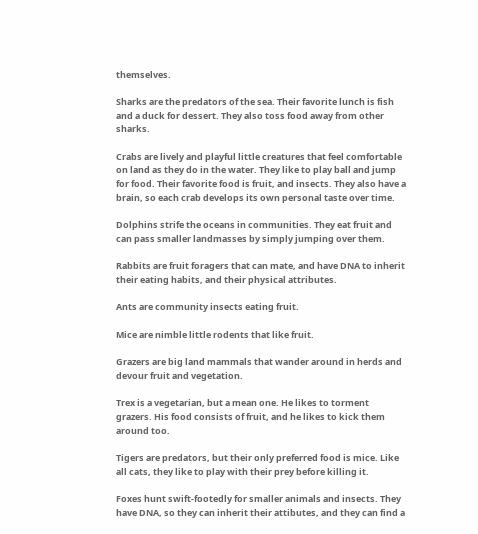themselves.

Sharks are the predators of the sea. Their favorite lunch is fish and a duck for dessert. They also toss food away from other sharks.

Crabs are lively and playful little creatures that feel comfortable on land as they do in the water. They like to play ball and jump for food. Their favorite food is fruit, and insects. They also have a brain, so each crab develops its own personal taste over time.

Dolphins strife the oceans in communities. They eat fruit and can pass smaller landmasses by simply jumping over them.

Rabbits are fruit foragers that can mate, and have DNA to inherit their eating habits, and their physical attributes.

Ants are community insects eating fruit.

Mice are nimble little rodents that like fruit.

Grazers are big land mammals that wander around in herds and devour fruit and vegetation.

Trex is a vegetarian, but a mean one. He likes to torment grazers. His food consists of fruit, and he likes to kick them around too.

Tigers are predators, but their only preferred food is mice. Like all cats, they like to play with their prey before killing it.

Foxes hunt swift-footedly for smaller animals and insects. They have DNA, so they can inherit their attibutes, and they can find a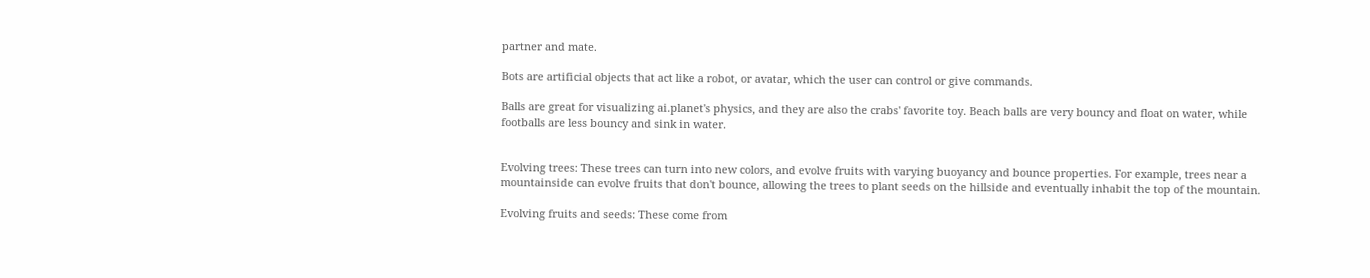partner and mate.

Bots are artificial objects that act like a robot, or avatar, which the user can control or give commands.

Balls are great for visualizing ai.planet's physics, and they are also the crabs' favorite toy. Beach balls are very bouncy and float on water, while footballs are less bouncy and sink in water.


Evolving trees: These trees can turn into new colors, and evolve fruits with varying buoyancy and bounce properties. For example, trees near a mountainside can evolve fruits that don't bounce, allowing the trees to plant seeds on the hillside and eventually inhabit the top of the mountain.

Evolving fruits and seeds: These come from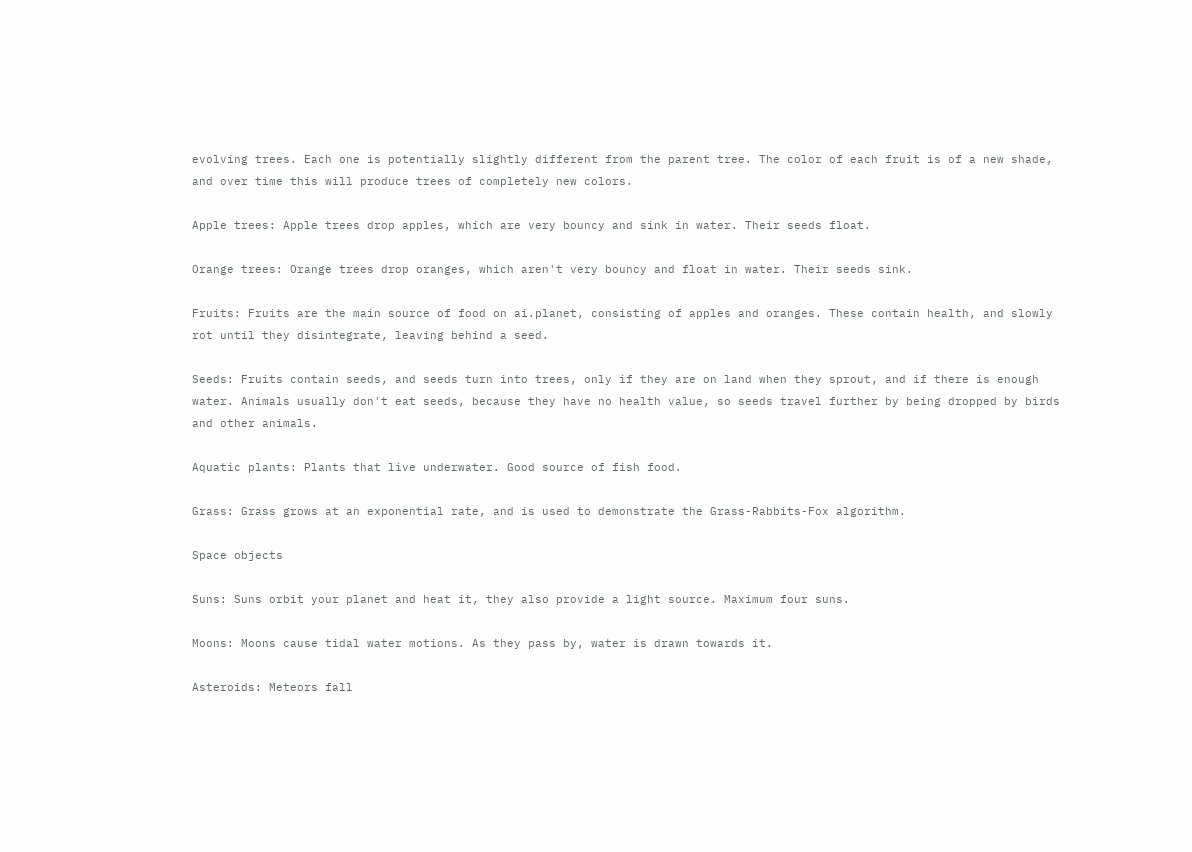evolving trees. Each one is potentially slightly different from the parent tree. The color of each fruit is of a new shade, and over time this will produce trees of completely new colors.

Apple trees: Apple trees drop apples, which are very bouncy and sink in water. Their seeds float.

Orange trees: Orange trees drop oranges, which aren't very bouncy and float in water. Their seeds sink.

Fruits: Fruits are the main source of food on ai.planet, consisting of apples and oranges. These contain health, and slowly rot until they disintegrate, leaving behind a seed.

Seeds: Fruits contain seeds, and seeds turn into trees, only if they are on land when they sprout, and if there is enough water. Animals usually don't eat seeds, because they have no health value, so seeds travel further by being dropped by birds and other animals.

Aquatic plants: Plants that live underwater. Good source of fish food.

Grass: Grass grows at an exponential rate, and is used to demonstrate the Grass-Rabbits-Fox algorithm.

Space objects

Suns: Suns orbit your planet and heat it, they also provide a light source. Maximum four suns.

Moons: Moons cause tidal water motions. As they pass by, water is drawn towards it.

Asteroids: Meteors fall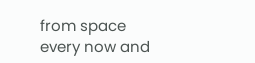from space every now and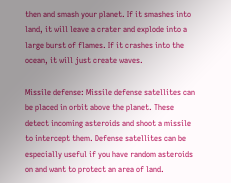then and smash your planet. If it smashes into land, it will leave a crater and explode into a large burst of flames. If it crashes into the ocean, it will just create waves.

Missile defense: Missile defense satellites can be placed in orbit above the planet. These detect incoming asteroids and shoot a missile to intercept them. Defense satellites can be especially useful if you have random asteroids on and want to protect an area of land.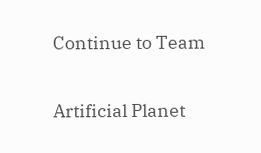Continue to Team

Artificial Planet